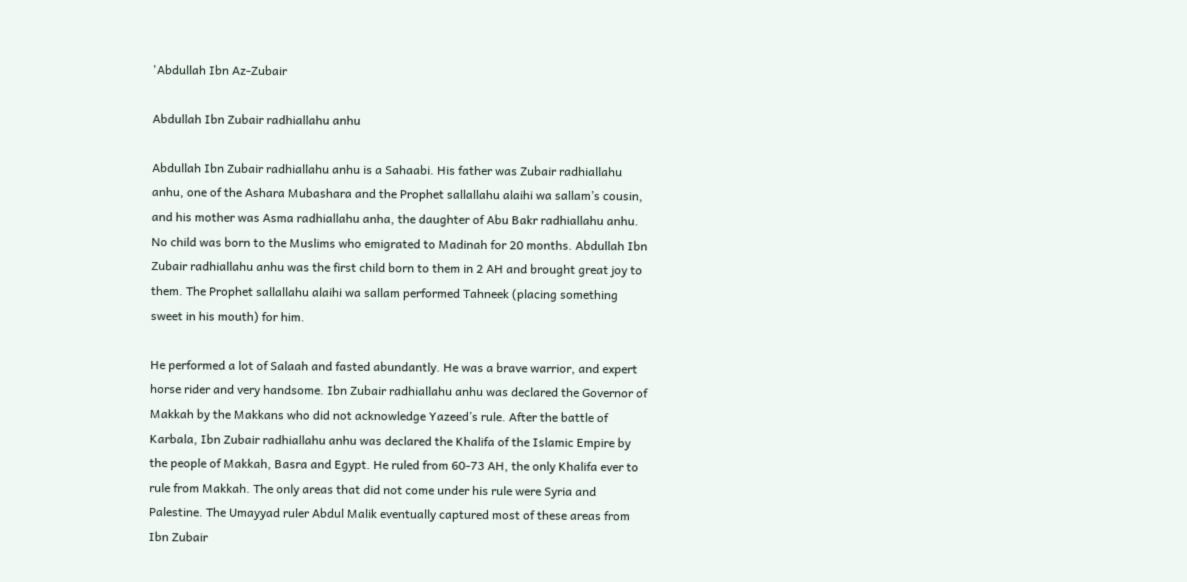'Abdullah Ibn Az-Zubair

Abdullah Ibn Zubair radhiallahu anhu

Abdullah Ibn Zubair radhiallahu anhu is a Sahaabi. His father was Zubair radhiallahu anhu, one of the Ashara Mubashara and the Prophet sallallahu alaihi wa sallam’s cousin, and his mother was Asma radhiallahu anha, the daughter of Abu Bakr radhiallahu anhu. No child was born to the Muslims who emigrated to Madinah for 20 months. Abdullah Ibn Zubair radhiallahu anhu was the first child born to them in 2 AH and brought great joy to them. The Prophet sallallahu alaihi wa sallam performed Tahneek (placing something sweet in his mouth) for him.

He performed a lot of Salaah and fasted abundantly. He was a brave warrior, and expert horse rider and very handsome. Ibn Zubair radhiallahu anhu was declared the Governor of Makkah by the Makkans who did not acknowledge Yazeed’s rule. After the battle of Karbala, Ibn Zubair radhiallahu anhu was declared the Khalifa of the Islamic Empire by the people of Makkah, Basra and Egypt. He ruled from 60-73 AH, the only Khalifa ever to rule from Makkah. The only areas that did not come under his rule were Syria and Palestine. The Umayyad ruler Abdul Malik eventually captured most of these areas from Ibn Zubair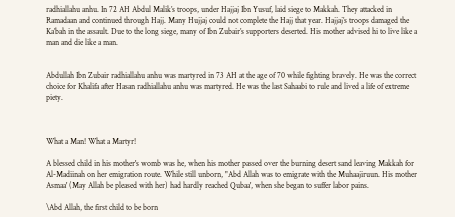radhiallahu anhu. In 72 AH Abdul Malik’s troops, under Hajjaj Ibn Yusuf, laid siege to Makkah. They attacked in Ramadaan and continued through Hajj. Many Hujjaj could not complete the Hajj that year. Hajjaj’s troops damaged the Ka’bah in the assault. Due to the long siege, many of Ibn Zubair’s supporters deserted. His mother advised hi to live like a man and die like a man.


Abdullah Ibn Zubair radhiallahu anhu was martyred in 73 AH at the age of 70 while fighting bravely. He was the correct choice for Khalifa after Hasan radhiallahu anhu was martyred. He was the last Sahaabi to rule and lived a life of extreme piety.



What a Man! What a Martyr!

A blessed child in his mother's womb was he, when his mother passed over the burning desert sand leaving Makkah for Al-Madiinah on her emigration route. While still unborn, "Abd Allah was to emigrate with the Muhaajiruun. His mother Asmaa' (May Allah be pleased with her) had hardly reached Qubaa', when she began to suffer labor pains.

\Abd Allah, the first child to be born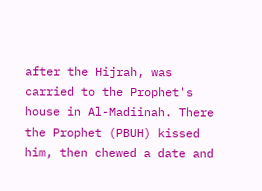after the Hijrah, was carried to the Prophet's house in Al-Madiinah. There the Prophet (PBUH) kissed him, then chewed a date and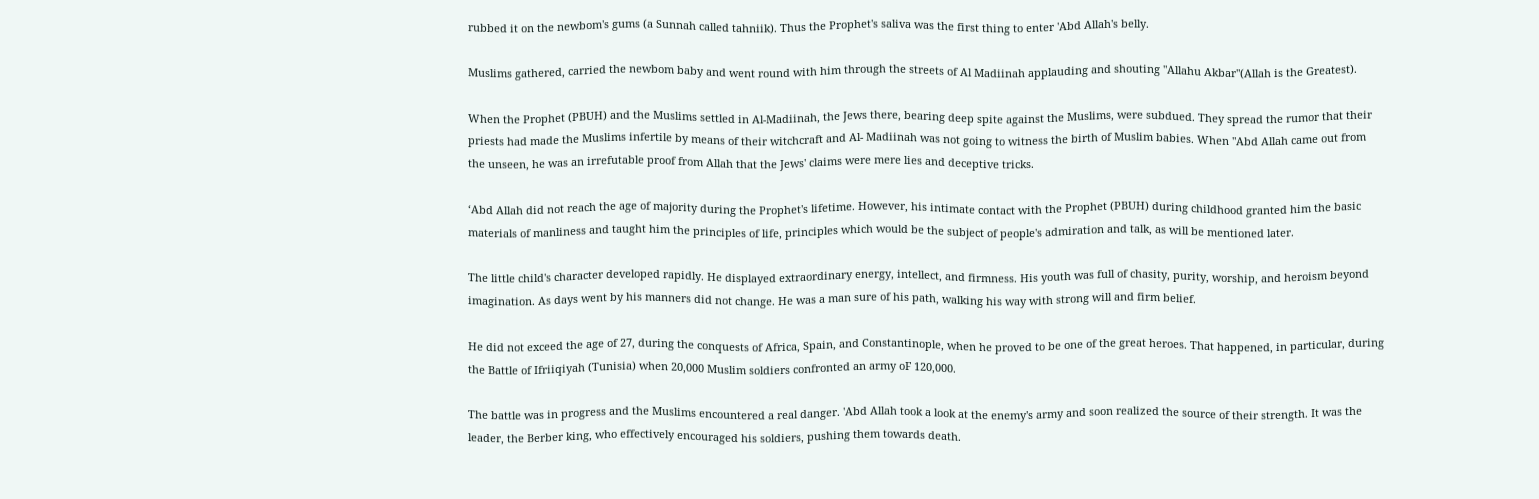rubbed it on the newbom's gums (a Sunnah called tahniik). Thus the Prophet's saliva was the first thing to enter 'Abd Allah's belly.

Muslims gathered, carried the newbom baby and went round with him through the streets of Al Madiinah applauding and shouting "Allahu Akbar"(Allah is the Greatest).

When the Prophet (PBUH) and the Muslims settled in Al-Madiinah, the Jews there, bearing deep spite against the Muslims, were subdued. They spread the rumor that their priests had made the Muslims infertile by means of their witchcraft and Al- Madiinah was not going to witness the birth of Muslim babies. When "Abd Allah came out from the unseen, he was an irrefutable proof from Allah that the Jews' claims were mere lies and deceptive tricks.

‘Abd Allah did not reach the age of majority during the Prophet's lifetime. However, his intimate contact with the Prophet (PBUH) during childhood granted him the basic materials of manliness and taught him the principles of life, principles which would be the subject of people's admiration and talk, as will be mentioned later.

The little child's character developed rapidly. He displayed extraordinary energy, intellect, and firmness. His youth was full of chasity, purity, worship, and heroism beyond imagination. As days went by his manners did not change. He was a man sure of his path, walking his way with strong will and firm belief.

He did not exceed the age of 27, during the conquests of Africa, Spain, and Constantinople, when he proved to be one of the great heroes. That happened, in particular, during the Battle of Ifriiqiyah (Tunisia) when 20,000 Muslim soldiers confronted an army oF 120,000.

The battle was in progress and the Muslims encountered a real danger. 'Abd Allah took a look at the enemy's army and soon realized the source of their strength. It was the leader, the Berber king, who effectively encouraged his soldiers, pushing them towards death.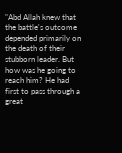"Abd Allah knew that the battle's outcome depended primarily on the death of their stubborn leader. But how was he going to reach him? He had first to pass through a great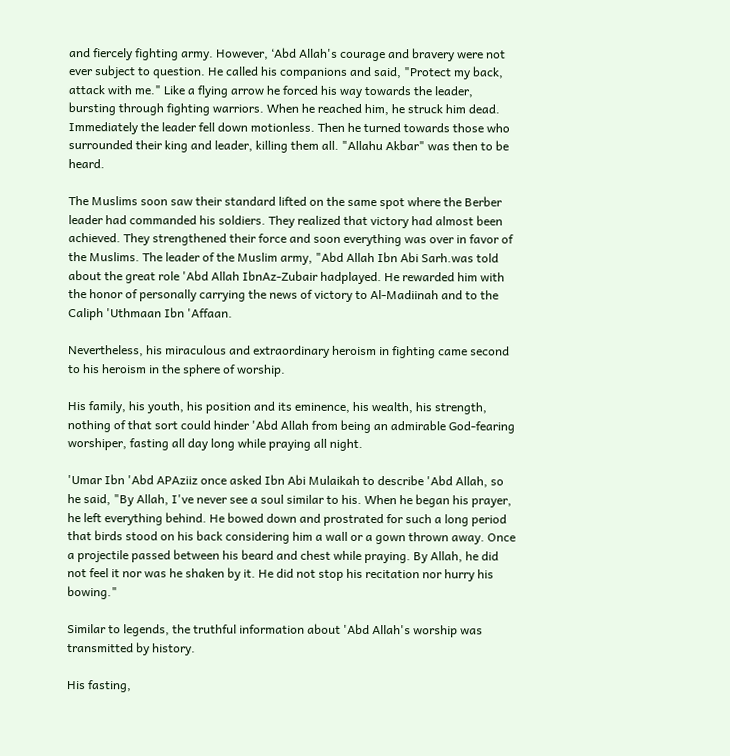and fiercely fighting army. However, ‘Abd Allah's courage and bravery were not ever subject to question. He called his companions and said, "Protect my back, attack with me." Like a flying arrow he forced his way towards the leader, bursting through fighting warriors. When he reached him, he struck him dead. Immediately the leader fell down motionless. Then he turned towards those who surrounded their king and leader, killing them all. "Allahu Akbar" was then to be heard.

The Muslims soon saw their standard lifted on the same spot where the Berber leader had commanded his soldiers. They realized that victory had almost been achieved. They strengthened their force and soon everything was over in favor of the Muslims. The leader of the Muslim army, "Abd Allah Ibn Abi Sarh.was told about the great role 'Abd Allah IbnAz-Zubair hadplayed. He rewarded him with the honor of personally carrying the news of victory to Al-Madiinah and to the Caliph 'Uthmaan Ibn 'Affaan.

Nevertheless, his miraculous and extraordinary heroism in fighting came second to his heroism in the sphere of worship.

His family, his youth, his position and its eminence, his wealth, his strength, nothing of that sort could hinder 'Abd Allah from being an admirable God-fearing worshiper, fasting all day long while praying all night.

'Umar Ibn 'Abd APAziiz once asked Ibn Abi Mulaikah to describe 'Abd Allah, so he said, "By Allah, I've never see a soul similar to his. When he began his prayer, he left everything behind. He bowed down and prostrated for such a long period that birds stood on his back considering him a wall or a gown thrown away. Once a projectile passed between his beard and chest while praying. By Allah, he did not feel it nor was he shaken by it. He did not stop his recitation nor hurry his bowing."

Similar to legends, the truthful information about 'Abd Allah's worship was transmitted by history.

His fasting,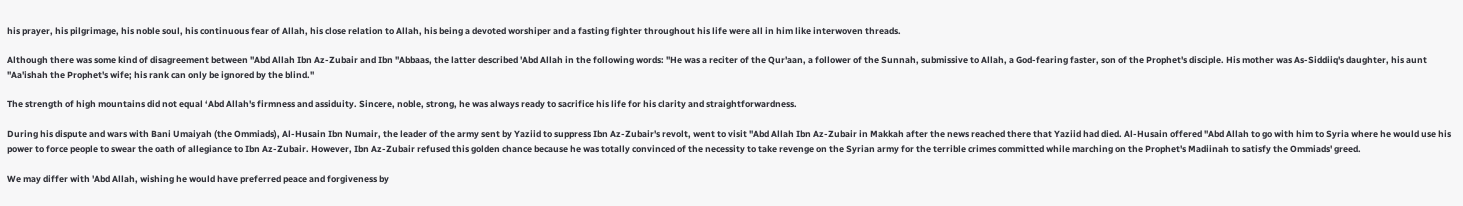his prayer, his pilgrimage, his noble soul, his continuous fear of Allah, his close relation to Allah, his being a devoted worshiper and a fasting fighter throughout his life were all in him like interwoven threads.

Although there was some kind of disagreement between "Abd Allah Ibn Az-Zubair and Ibn "Abbaas, the latter described 'Abd Allah in the following words: "He was a reciter of the Qur'aan, a follower of the Sunnah, submissive to Allah, a God-fearing faster, son of the Prophet's disciple. His mother was As-Siddiiq's daughter, his aunt "Aa'ishah the Prophet's wife; his rank can only be ignored by the blind."

The strength of high mountains did not equal ‘Abd Allah's firmness and assiduity. Sincere, noble, strong, he was always ready to sacrifice his life for his clarity and straightforwardness.

During his dispute and wars with Bani Umaiyah (the Ommiads), Al-Husain Ibn Numair, the leader of the army sent by Yaziid to suppress Ibn Az-Zubair's revolt, went to visit "Abd Allah Ibn Az-Zubair in Makkah after the news reached there that Yaziid had died. Al-Husain offered "Abd Allah to go with him to Syria where he would use his power to force people to swear the oath of allegiance to Ibn Az-Zubair. However, Ibn Az-Zubair refused this golden chance because he was totally convinced of the necessity to take revenge on the Syrian army for the terrible crimes committed while marching on the Prophet's Madiinah to satisfy the Ommiads' greed.

We may differ with 'Abd Allah, wishing he would have preferred peace and forgiveness by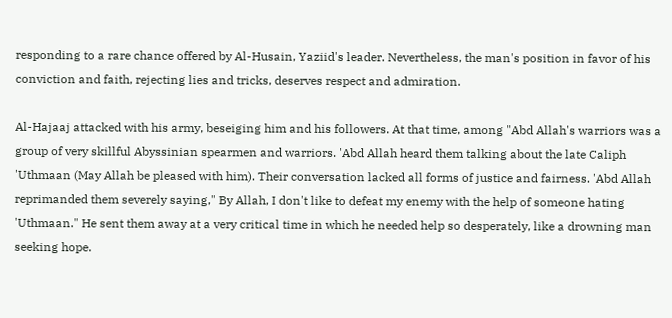responding to a rare chance offered by Al-Husain, Yaziid's leader. Nevertheless, the man's position in favor of his conviction and faith, rejecting lies and tricks, deserves respect and admiration.

Al-Hajaaj attacked with his army, beseiging him and his followers. At that time, among "Abd Allah's warriors was a group of very skillful Abyssinian spearmen and warriors. 'Abd Allah heard them talking about the late Caliph 'Uthmaan (May Allah be pleased with him). Their conversation lacked all forms of justice and fairness. 'Abd Allah reprimanded them severely saying," By Allah, I don't like to defeat my enemy with the help of someone hating 'Uthmaan." He sent them away at a very critical time in which he needed help so desperately, like a drowning man seeking hope.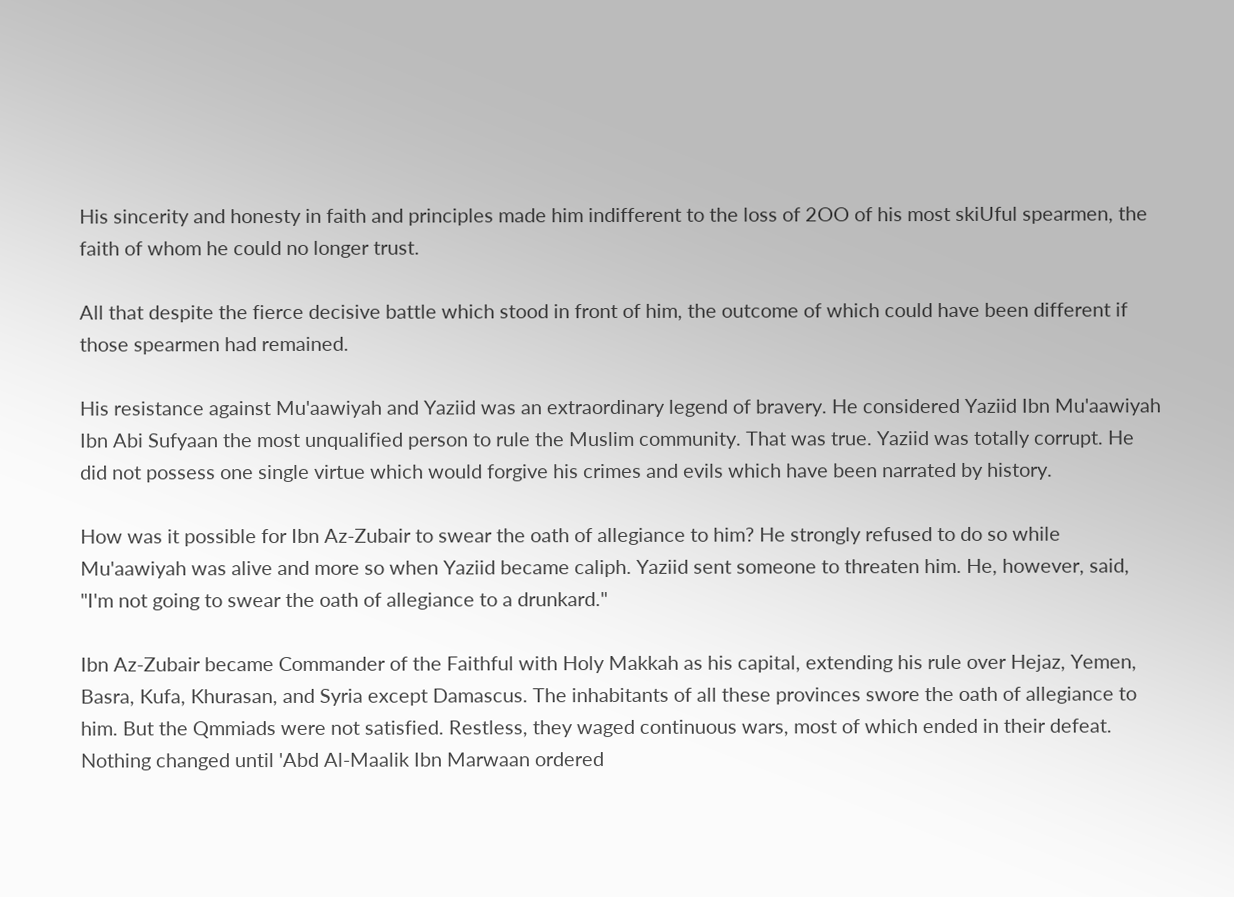His sincerity and honesty in faith and principles made him indifferent to the loss of 2OO of his most skiUful spearmen, the faith of whom he could no longer trust.

All that despite the fierce decisive battle which stood in front of him, the outcome of which could have been different if those spearmen had remained.

His resistance against Mu'aawiyah and Yaziid was an extraordinary legend of bravery. He considered Yaziid Ibn Mu'aawiyah Ibn Abi Sufyaan the most unqualified person to rule the Muslim community. That was true. Yaziid was totally corrupt. He did not possess one single virtue which would forgive his crimes and evils which have been narrated by history.

How was it possible for Ibn Az-Zubair to swear the oath of allegiance to him? He strongly refused to do so while Mu'aawiyah was alive and more so when Yaziid became caliph. Yaziid sent someone to threaten him. He, however, said, "I'm not going to swear the oath of allegiance to a drunkard."

Ibn Az-Zubair became Commander of the Faithful with Holy Makkah as his capital, extending his rule over Hejaz, Yemen, Basra, Kufa, Khurasan, and Syria except Damascus. The inhabitants of all these provinces swore the oath of allegiance to him. But the Qmmiads were not satisfied. Restless, they waged continuous wars, most of which ended in their defeat. Nothing changed until 'Abd Al-Maalik Ibn Marwaan ordered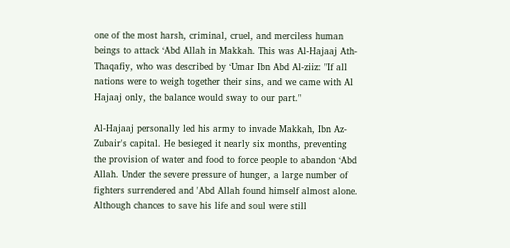one of the most harsh, criminal, cruel, and merciless human beings to attack ‘Abd Allah in Makkah. This was Al-Hajaaj Ath-Thaqafiy, who was described by ‘Umar Ibn Abd Al-ziiz: "If all nations were to weigh together their sins, and we came with Al Hajaaj only, the balance would sway to our part."

Al-Hajaaj personally led his army to invade Makkah, Ibn Az-Zubair's capital. He besieged it nearly six months, preventing the provision of water and food to force people to abandon ‘Abd Allah. Under the severe pressure of hunger, a large number of fighters surrendered and 'Abd Allah found himself almost alone. Although chances to save his life and soul were still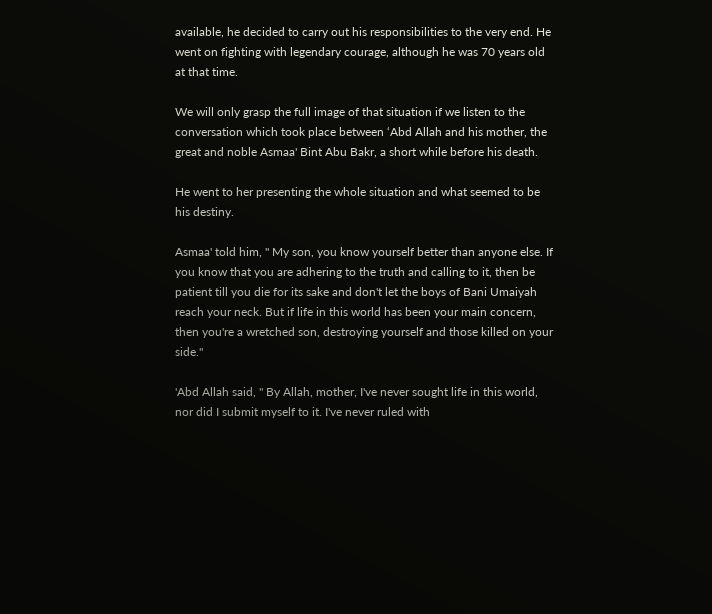available, he decided to carry out his responsibilities to the very end. He went on fighting with legendary courage, although he was 70 years old at that time.

We will only grasp the full image of that situation if we listen to the conversation which took place between ‘Abd Allah and his mother, the great and noble Asmaa' Bint Abu Bakr, a short while before his death.

He went to her presenting the whole situation and what seemed to be his destiny.

Asmaa' told him, " My son, you know yourself better than anyone else. If you know that you are adhering to the truth and calling to it, then be patient till you die for its sake and don't let the boys of Bani Umaiyah reach your neck. But if life in this world has been your main concern, then you're a wretched son, destroying yourself and those killed on your side."

'Abd Allah said, " By Allah, mother, I've never sought life in this world, nor did I submit myself to it. I've never ruled with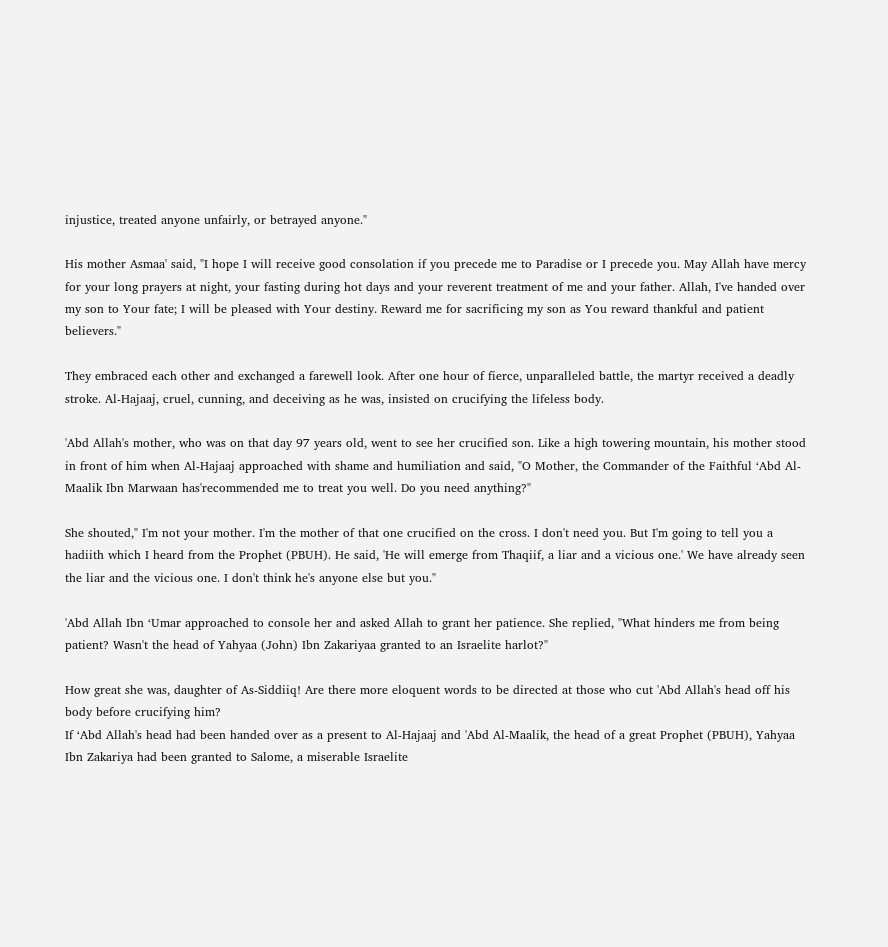injustice, treated anyone unfairly, or betrayed anyone."

His mother Asmaa' said, "I hope I will receive good consolation if you precede me to Paradise or I precede you. May Allah have mercy for your long prayers at night, your fasting during hot days and your reverent treatment of me and your father. Allah, I've handed over my son to Your fate; I will be pleased with Your destiny. Reward me for sacrificing my son as You reward thankful and patient believers."

They embraced each other and exchanged a farewell look. After one hour of fierce, unparalleled battle, the martyr received a deadly stroke. Al-Hajaaj, cruel, cunning, and deceiving as he was, insisted on crucifying the lifeless body.

'Abd Allah's mother, who was on that day 97 years old, went to see her crucified son. Like a high towering mountain, his mother stood in front of him when Al-Hajaaj approached with shame and humiliation and said, "O Mother, the Commander of the Faithful ‘Abd Al-Maalik Ibn Marwaan has'recommended me to treat you well. Do you need anything?"

She shouted," I'm not your mother. I'm the mother of that one crucified on the cross. I don't need you. But I'm going to tell you a hadiith which I heard from the Prophet (PBUH). He said, 'He will emerge from Thaqiif, a liar and a vicious one.' We have already seen the liar and the vicious one. I don't think he's anyone else but you."

'Abd Allah Ibn ‘Umar approached to console her and asked Allah to grant her patience. She replied, "What hinders me from being patient? Wasn't the head of Yahyaa (John) Ibn Zakariyaa granted to an Israelite harlot?"

How great she was, daughter of As-Siddiiq! Are there more eloquent words to be directed at those who cut 'Abd Allah's head off his body before crucifying him?
If ‘Abd Allah's head had been handed over as a present to Al-Hajaaj and 'Abd Al-Maalik, the head of a great Prophet (PBUH), Yahyaa Ibn Zakariya had been granted to Salome, a miserable Israelite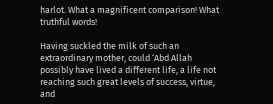harlot. What a magnificent comparison! What truthful words!

Having suckled the milk of such an extraordinary mother, could ‘Abd Allah possibly have lived a different life, a life not reaching such great levels of success, virtue, and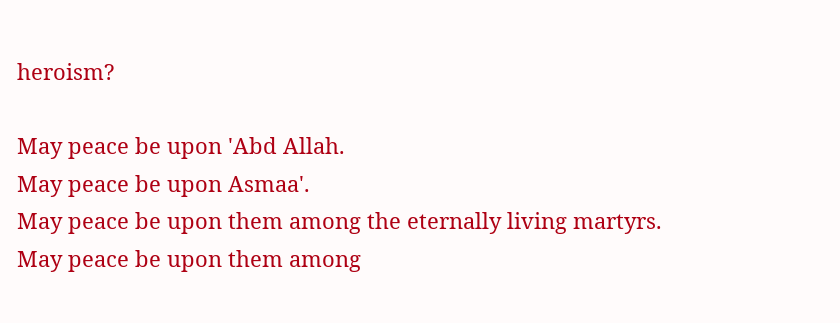heroism?

May peace be upon 'Abd Allah.
May peace be upon Asmaa'.
May peace be upon them among the eternally living martyrs.
May peace be upon them among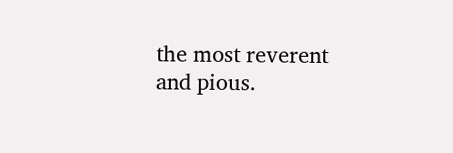the most reverent and pious.